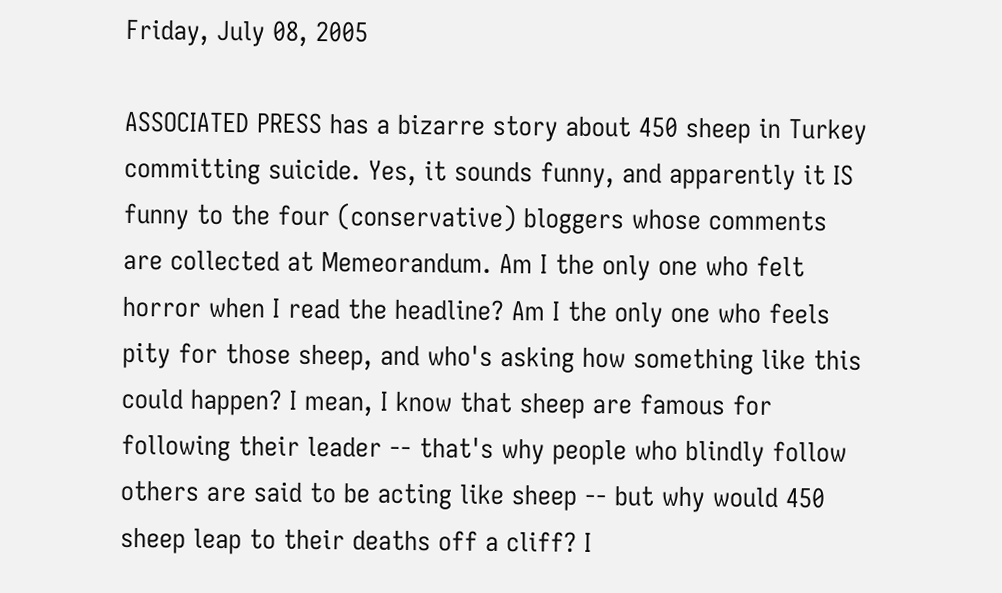Friday, July 08, 2005

ASSOCIATED PRESS has a bizarre story about 450 sheep in Turkey committing suicide. Yes, it sounds funny, and apparently it IS funny to the four (conservative) bloggers whose comments are collected at Memeorandum. Am I the only one who felt horror when I read the headline? Am I the only one who feels pity for those sheep, and who's asking how something like this could happen? I mean, I know that sheep are famous for following their leader -- that's why people who blindly follow others are said to be acting like sheep -- but why would 450 sheep leap to their deaths off a cliff? I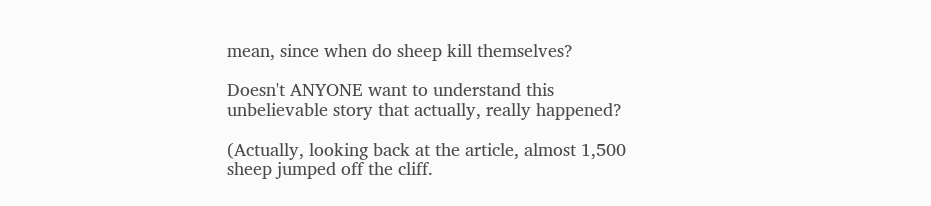mean, since when do sheep kill themselves?

Doesn't ANYONE want to understand this unbelievable story that actually, really happened?

(Actually, looking back at the article, almost 1,500 sheep jumped off the cliff.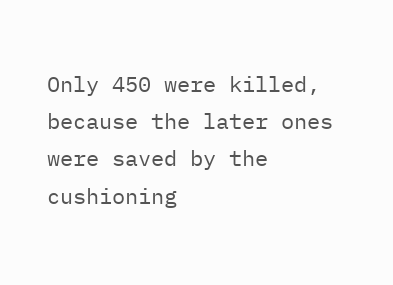Only 450 were killed, because the later ones were saved by the cushioning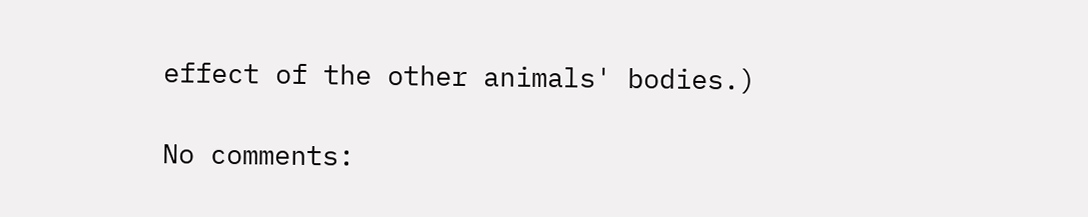effect of the other animals' bodies.)

No comments: